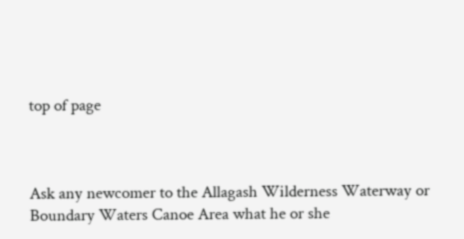top of page



Ask any newcomer to the Allagash Wilderness Waterway or Boundary Waters Canoe Area what he or she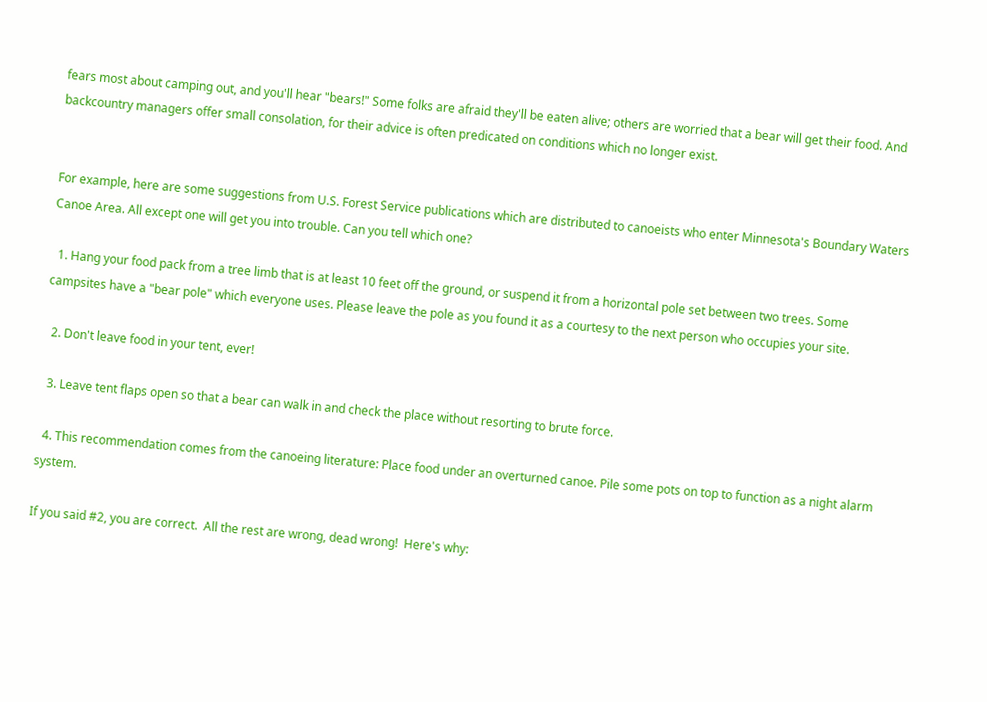fears most about camping out, and you'll hear "bears!" Some folks are afraid they'll be eaten alive; others are worried that a bear will get their food. And backcountry managers offer small consolation, for their advice is often predicated on conditions which no longer exist.


For example, here are some suggestions from U.S. Forest Service publications which are distributed to canoeists who enter Minnesota's Boundary Waters Canoe Area. All except one will get you into trouble. Can you tell which one?

  1. Hang your food pack from a tree limb that is at least 10 feet off the ground, or suspend it from a horizontal pole set between two trees. Some campsites have a "bear pole" which everyone uses. Please leave the pole as you found it as a courtesy to the next person who occupies your site.

  2. Don't leave food in your tent, ever!

  3. Leave tent flaps open so that a bear can walk in and check the place without resorting to brute force.

  4. This recommendation comes from the canoeing literature: Place food under an overturned canoe. Pile some pots on top to function as a night alarm system.

If you said #2, you are correct.  All the rest are wrong, dead wrong!  Here's why: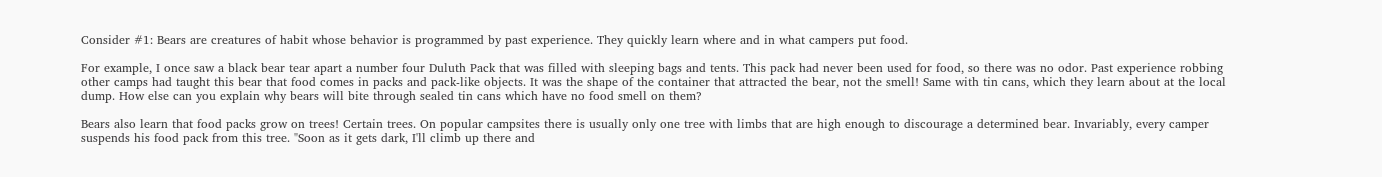Consider #1: Bears are creatures of habit whose behavior is programmed by past experience. They quickly learn where and in what campers put food.

For example, I once saw a black bear tear apart a number four Duluth Pack that was filled with sleeping bags and tents. This pack had never been used for food, so there was no odor. Past experience robbing other camps had taught this bear that food comes in packs and pack-like objects. It was the shape of the container that attracted the bear, not the smell! Same with tin cans, which they learn about at the local dump. How else can you explain why bears will bite through sealed tin cans which have no food smell on them?

Bears also learn that food packs grow on trees! Certain trees. On popular campsites there is usually only one tree with limbs that are high enough to discourage a determined bear. Invariably, every camper suspends his food pack from this tree. "Soon as it gets dark, I'll climb up there and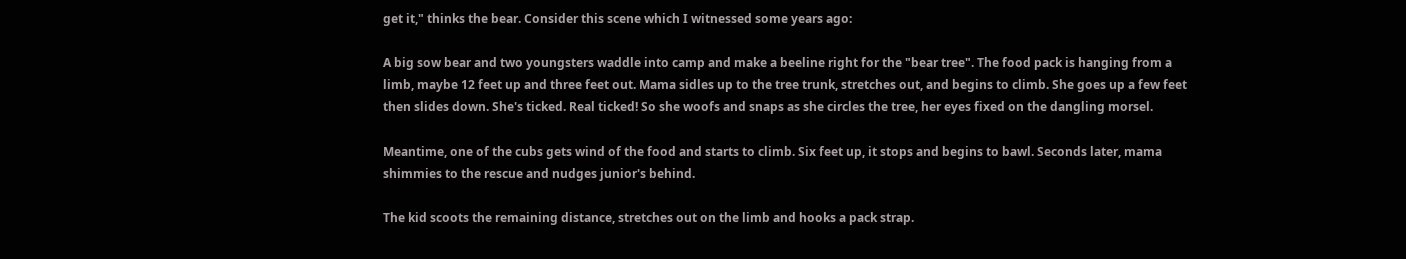get it," thinks the bear. Consider this scene which I witnessed some years ago:

A big sow bear and two youngsters waddle into camp and make a beeline right for the "bear tree". The food pack is hanging from a limb, maybe 12 feet up and three feet out. Mama sidles up to the tree trunk, stretches out, and begins to climb. She goes up a few feet then slides down. She's ticked. Real ticked! So she woofs and snaps as she circles the tree, her eyes fixed on the dangling morsel.

Meantime, one of the cubs gets wind of the food and starts to climb. Six feet up, it stops and begins to bawl. Seconds later, mama shimmies to the rescue and nudges junior's behind.

The kid scoots the remaining distance, stretches out on the limb and hooks a pack strap.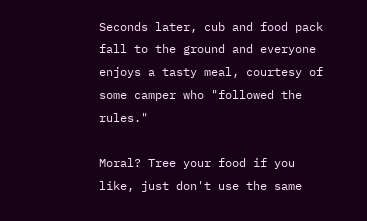Seconds later, cub and food pack fall to the ground and everyone enjoys a tasty meal, courtesy of some camper who "followed the rules."

Moral? Tree your food if you like, just don't use the same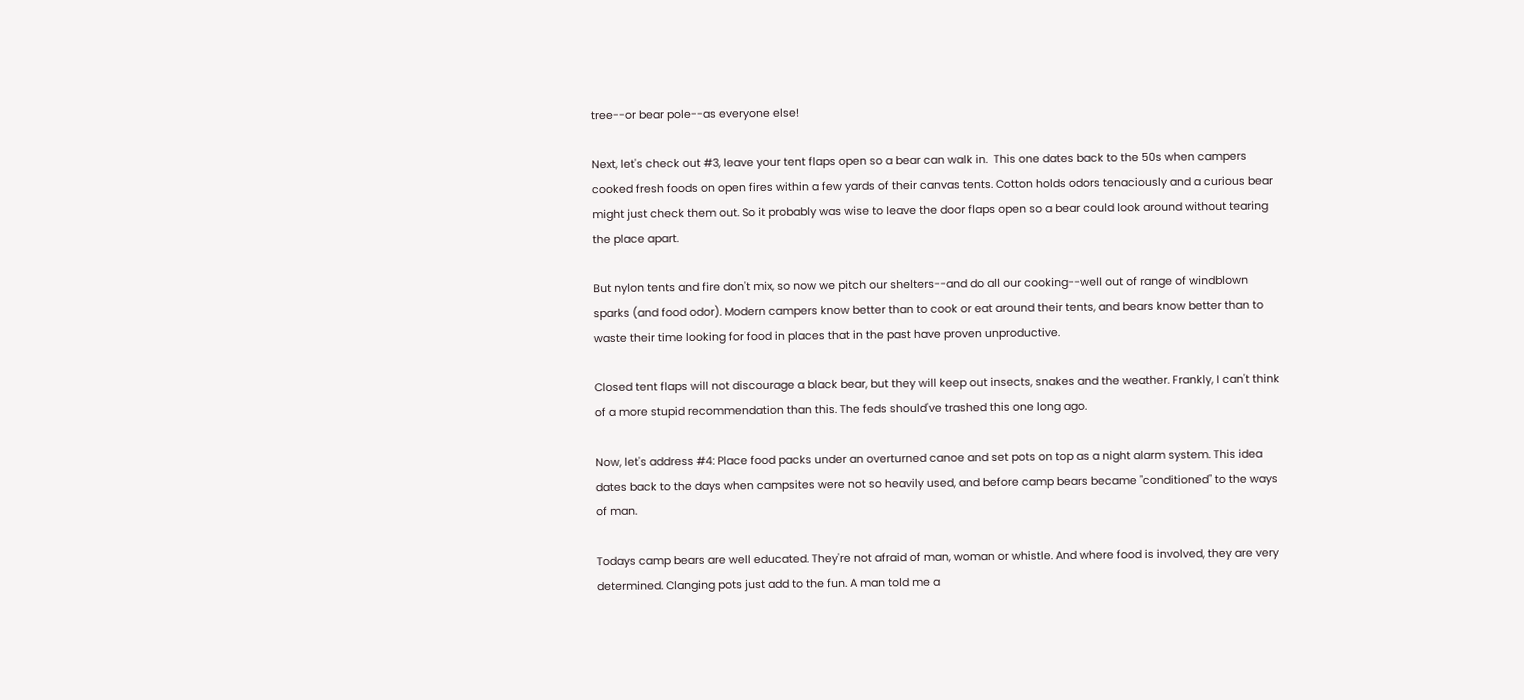tree--or bear pole--as everyone else!

Next, let's check out #3, leave your tent flaps open so a bear can walk in.  This one dates back to the 50s when campers cooked fresh foods on open fires within a few yards of their canvas tents. Cotton holds odors tenaciously and a curious bear might just check them out. So it probably was wise to leave the door flaps open so a bear could look around without tearing the place apart.

But nylon tents and fire don't mix, so now we pitch our shelters--and do all our cooking--well out of range of windblown sparks (and food odor). Modern campers know better than to cook or eat around their tents, and bears know better than to waste their time looking for food in places that in the past have proven unproductive.

Closed tent flaps will not discourage a black bear, but they will keep out insects, snakes and the weather. Frankly, I can't think of a more stupid recommendation than this. The feds should've trashed this one long ago.

Now, let's address #4: Place food packs under an overturned canoe and set pots on top as a night alarm system. This idea dates back to the days when campsites were not so heavily used, and before camp bears became "conditioned" to the ways of man.

Todays camp bears are well educated. They're not afraid of man, woman or whistle. And where food is involved, they are very determined. Clanging pots just add to the fun. A man told me a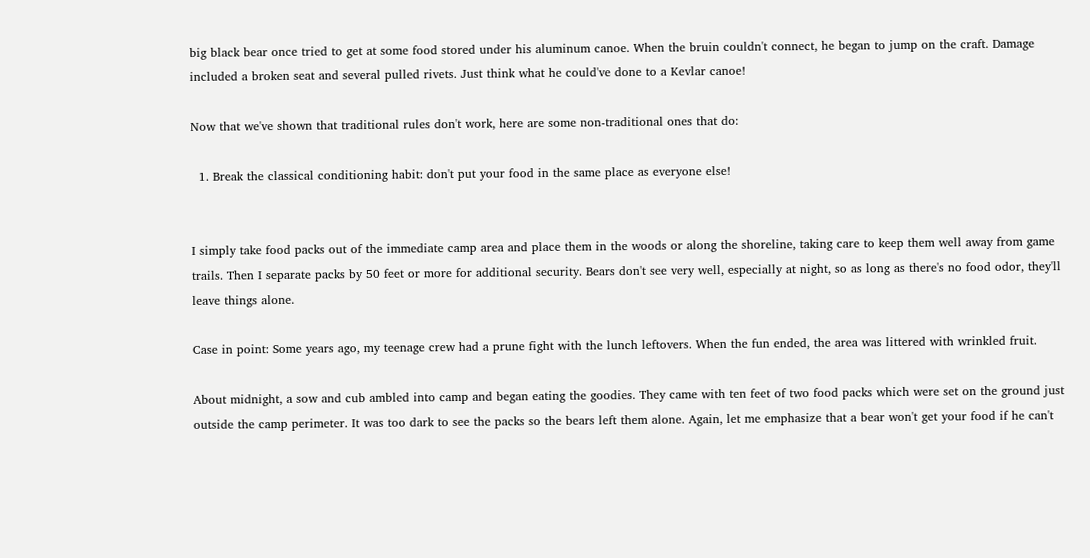big black bear once tried to get at some food stored under his aluminum canoe. When the bruin couldn't connect, he began to jump on the craft. Damage included a broken seat and several pulled rivets. Just think what he could've done to a Kevlar canoe!

Now that we've shown that traditional rules don't work, here are some non-traditional ones that do:

  1. Break the classical conditioning habit: don't put your food in the same place as everyone else!


I simply take food packs out of the immediate camp area and place them in the woods or along the shoreline, taking care to keep them well away from game trails. Then I separate packs by 50 feet or more for additional security. Bears don't see very well, especially at night, so as long as there's no food odor, they'll leave things alone.

Case in point: Some years ago, my teenage crew had a prune fight with the lunch leftovers. When the fun ended, the area was littered with wrinkled fruit.

About midnight, a sow and cub ambled into camp and began eating the goodies. They came with ten feet of two food packs which were set on the ground just outside the camp perimeter. It was too dark to see the packs so the bears left them alone. Again, let me emphasize that a bear won't get your food if he can't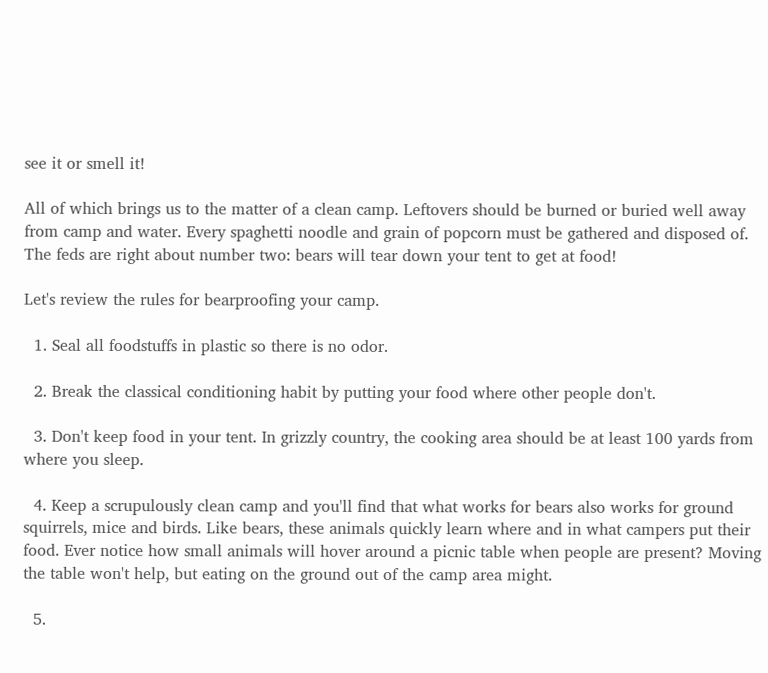see it or smell it!

All of which brings us to the matter of a clean camp. Leftovers should be burned or buried well away from camp and water. Every spaghetti noodle and grain of popcorn must be gathered and disposed of. The feds are right about number two: bears will tear down your tent to get at food!

Let's review the rules for bearproofing your camp.

  1. Seal all foodstuffs in plastic so there is no odor.

  2. Break the classical conditioning habit by putting your food where other people don't.

  3. Don't keep food in your tent. In grizzly country, the cooking area should be at least 100 yards from where you sleep.

  4. Keep a scrupulously clean camp and you'll find that what works for bears also works for ground squirrels, mice and birds. Like bears, these animals quickly learn where and in what campers put their food. Ever notice how small animals will hover around a picnic table when people are present? Moving the table won't help, but eating on the ground out of the camp area might.

  5.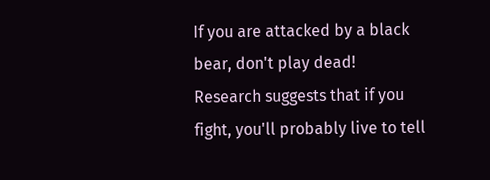If you are attacked by a black bear, don't play dead! Research suggests that if you fight, you'll probably live to tell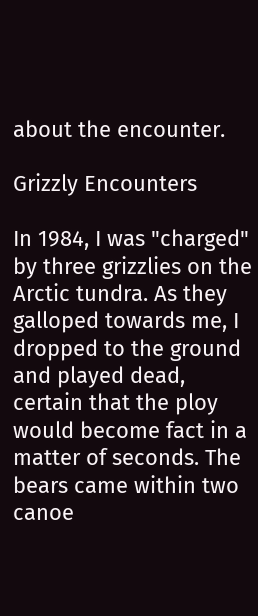about the encounter.

Grizzly Encounters

In 1984, I was "charged" by three grizzlies on the Arctic tundra. As they galloped towards me, I dropped to the ground and played dead, certain that the ploy would become fact in a matter of seconds. The bears came within two canoe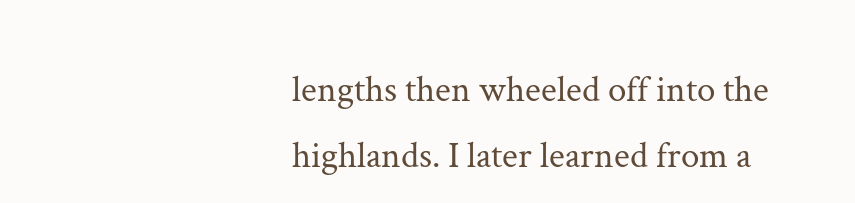lengths then wheeled off into the highlands. I later learned from a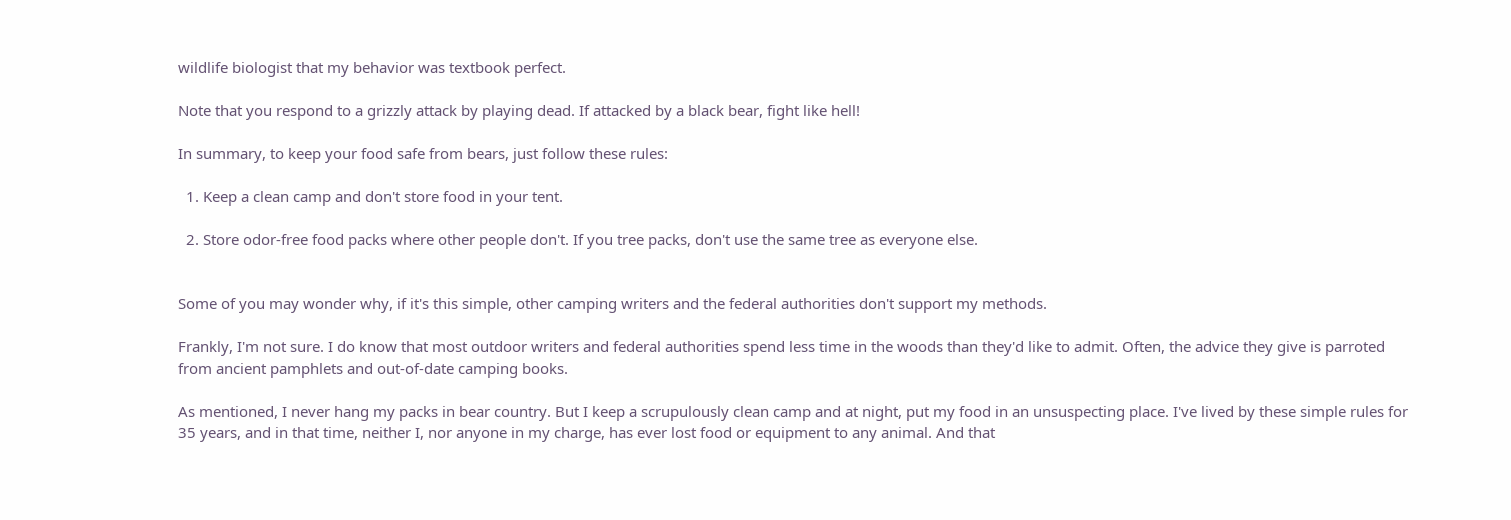wildlife biologist that my behavior was textbook perfect.

Note that you respond to a grizzly attack by playing dead. If attacked by a black bear, fight like hell!

In summary, to keep your food safe from bears, just follow these rules:

  1. Keep a clean camp and don't store food in your tent.

  2. Store odor-free food packs where other people don't. If you tree packs, don't use the same tree as everyone else.


Some of you may wonder why, if it's this simple, other camping writers and the federal authorities don't support my methods.

Frankly, I'm not sure. I do know that most outdoor writers and federal authorities spend less time in the woods than they'd like to admit. Often, the advice they give is parroted from ancient pamphlets and out-of-date camping books.

As mentioned, I never hang my packs in bear country. But I keep a scrupulously clean camp and at night, put my food in an unsuspecting place. I've lived by these simple rules for 35 years, and in that time, neither I, nor anyone in my charge, has ever lost food or equipment to any animal. And that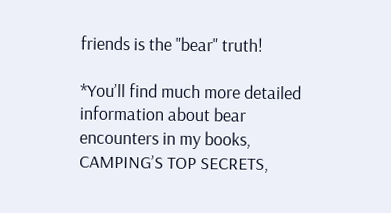friends is the "bear" truth!

*You’ll find much more detailed information about bear encounters in my books, CAMPING’S TOP SECRETS,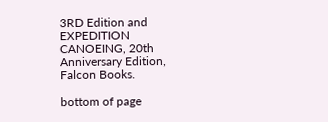3RD Edition and EXPEDITION CANOEING, 20th Anniversary Edition, Falcon Books.

bottom of page